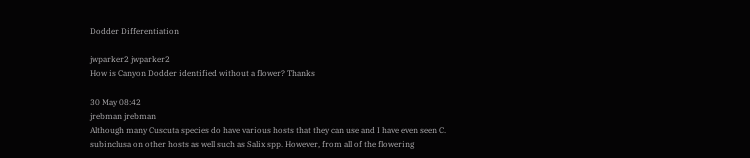Dodder Differentiation

jwparker2 jwparker2
How is Canyon Dodder identified without a flower? Thanks

30 May 08:42
jrebman jrebman
Although many Cuscuta species do have various hosts that they can use and I have even seen C. subinclusa on other hosts as well such as Salix spp. However, from all of the flowering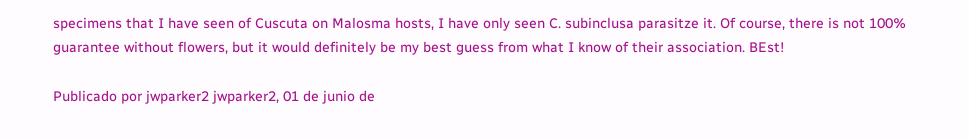specimens that I have seen of Cuscuta on Malosma hosts, I have only seen C. subinclusa parasitze it. Of course, there is not 100% guarantee without flowers, but it would definitely be my best guess from what I know of their association. BEst!

Publicado por jwparker2 jwparker2, 01 de junio de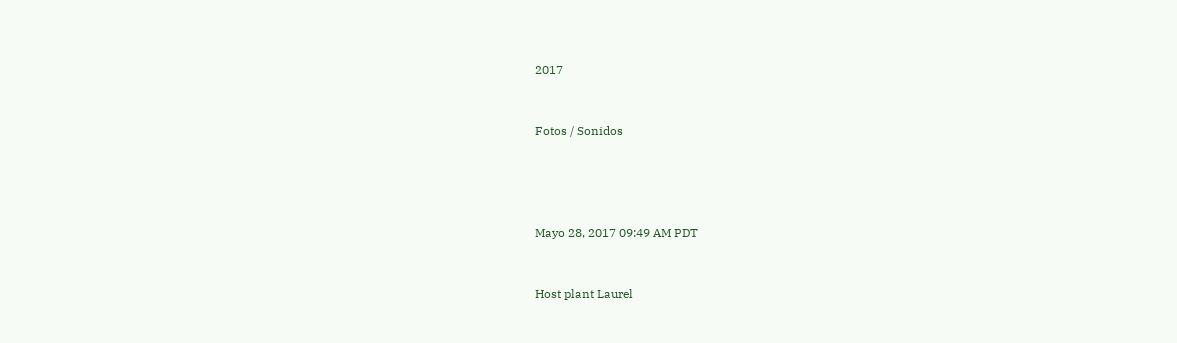2017


Fotos / Sonidos




Mayo 28, 2017 09:49 AM PDT


Host plant Laurel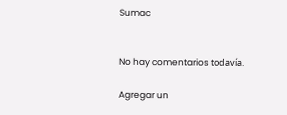Sumac


No hay comentarios todavía.

Agregar un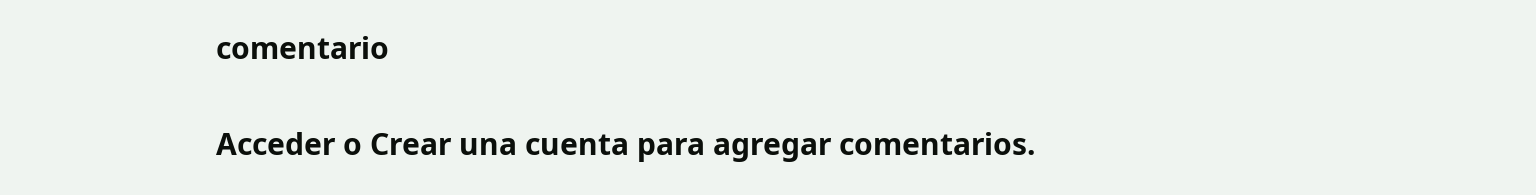comentario

Acceder o Crear una cuenta para agregar comentarios.